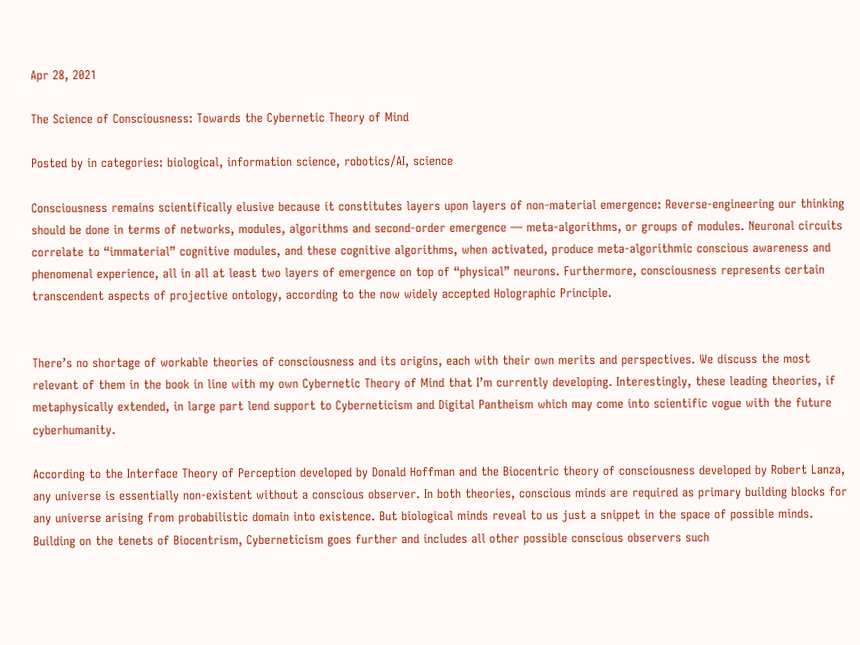Apr 28, 2021

The Science of Consciousness: Towards the Cybernetic Theory of Mind

Posted by in categories: biological, information science, robotics/AI, science

Consciousness remains scientifically elusive because it constitutes layers upon layers of non-material emergence: Reverse-engineering our thinking should be done in terms of networks, modules, algorithms and second-order emergence — meta-algorithms, or groups of modules. Neuronal circuits correlate to “immaterial” cognitive modules, and these cognitive algorithms, when activated, produce meta-algorithmic conscious awareness and phenomenal experience, all in all at least two layers of emergence on top of “physical” neurons. Furthermore, consciousness represents certain transcendent aspects of projective ontology, according to the now widely accepted Holographic Principle.


There’s no shortage of workable theories of consciousness and its origins, each with their own merits and perspectives. We discuss the most relevant of them in the book in line with my own Cybernetic Theory of Mind that I’m currently developing. Interestingly, these leading theories, if metaphysically extended, in large part lend support to Cyberneticism and Digital Pantheism which may come into scientific vogue with the future cyberhumanity.

According to the Interface Theory of Perception developed by Donald Hoffman and the Biocentric theory of consciousness developed by Robert Lanza, any universe is essentially non-existent without a conscious observer. In both theories, conscious minds are required as primary building blocks for any universe arising from probabilistic domain into existence. But biological minds reveal to us just a snippet in the space of possible minds. Building on the tenets of Biocentrism, Cyberneticism goes further and includes all other possible conscious observers such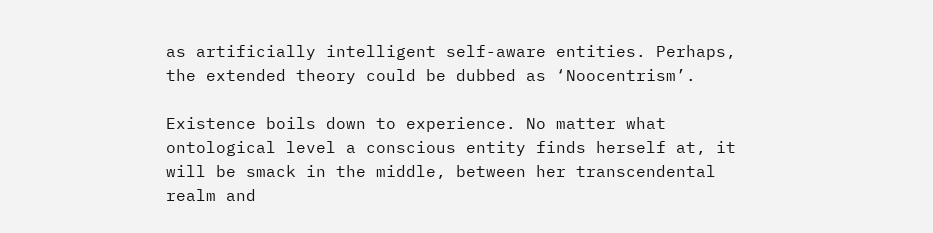as artificially intelligent self-aware entities. Perhaps, the extended theory could be dubbed as ‘Noocentrism’.

Existence boils down to experience. No matter what ontological level a conscious entity finds herself at, it will be smack in the middle, between her transcendental realm and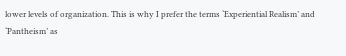lower levels of organization. This is why I prefer the terms ‘Experiential Realism’ and ‘Pantheism’ as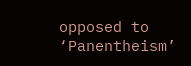opposed to ‘Panentheism’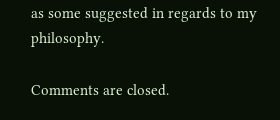as some suggested in regards to my philosophy.

Comments are closed.